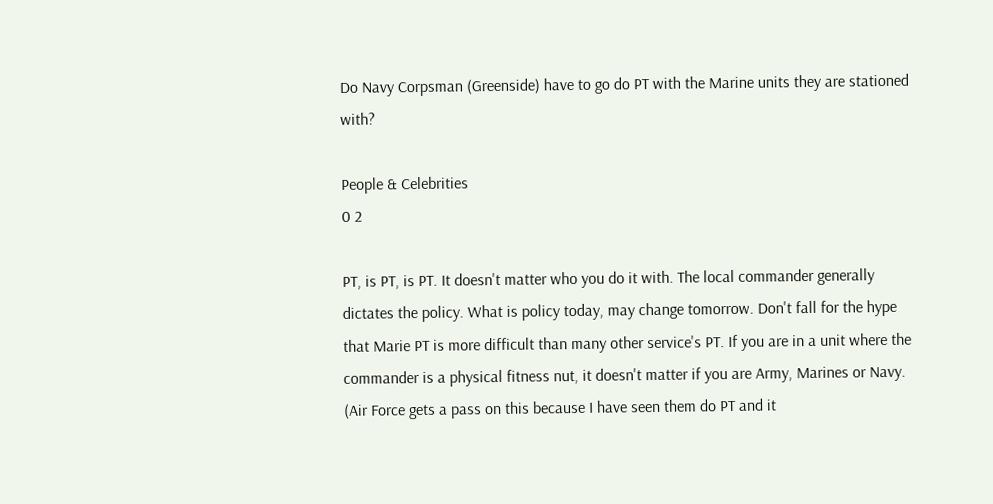Do Navy Corpsman (Greenside) have to go do PT with the Marine units they are stationed with?

People & Celebrities
0 2

PT, is PT, is PT. It doesn't matter who you do it with. The local commander generally dictates the policy. What is policy today, may change tomorrow. Don't fall for the hype that Marie PT is more difficult than many other service's PT. If you are in a unit where the commander is a physical fitness nut, it doesn't matter if you are Army, Marines or Navy. (Air Force gets a pass on this because I have seen them do PT and it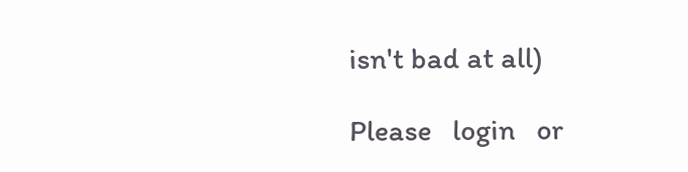isn't bad at all)

Please   login   or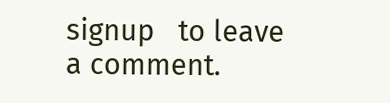signup   to leave a comment.